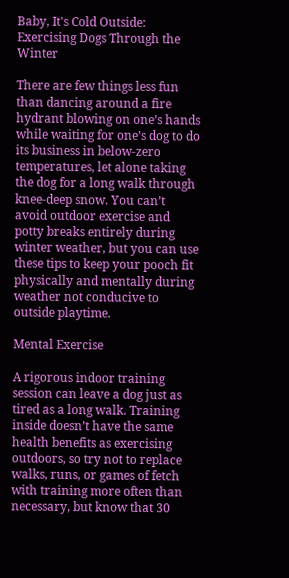Baby, It's Cold Outside: Exercising Dogs Through the Winter

There are few things less fun than dancing around a fire hydrant blowing on one’s hands while waiting for one’s dog to do its business in below-zero temperatures, let alone taking the dog for a long walk through knee-deep snow. You can’t avoid outdoor exercise and potty breaks entirely during winter weather, but you can use these tips to keep your pooch fit physically and mentally during weather not conducive to outside playtime.

Mental Exercise

A rigorous indoor training session can leave a dog just as tired as a long walk. Training inside doesn’t have the same health benefits as exercising outdoors, so try not to replace walks, runs, or games of fetch with training more often than necessary, but know that 30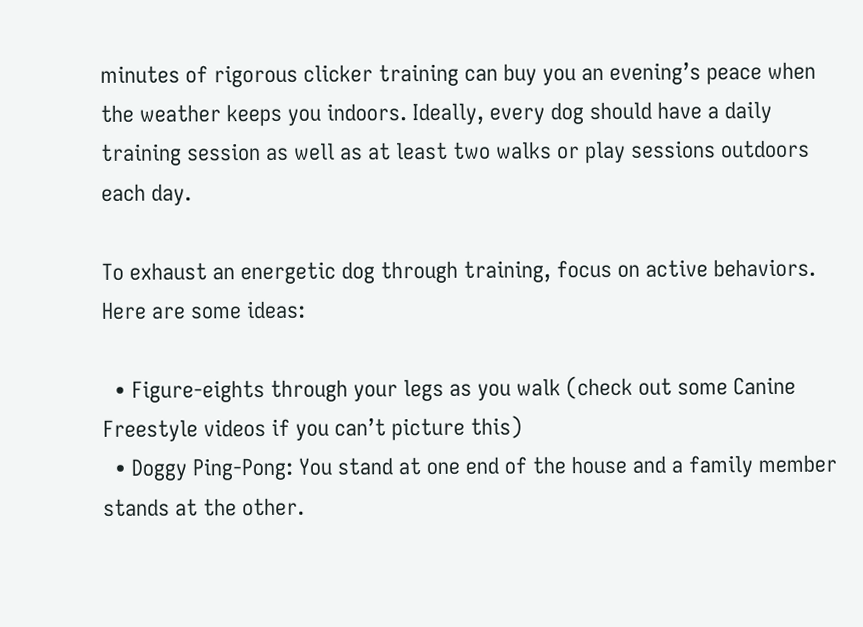minutes of rigorous clicker training can buy you an evening’s peace when the weather keeps you indoors. Ideally, every dog should have a daily training session as well as at least two walks or play sessions outdoors each day.

To exhaust an energetic dog through training, focus on active behaviors. Here are some ideas:

  • Figure-eights through your legs as you walk (check out some Canine Freestyle videos if you can’t picture this)
  • Doggy Ping-Pong: You stand at one end of the house and a family member stands at the other.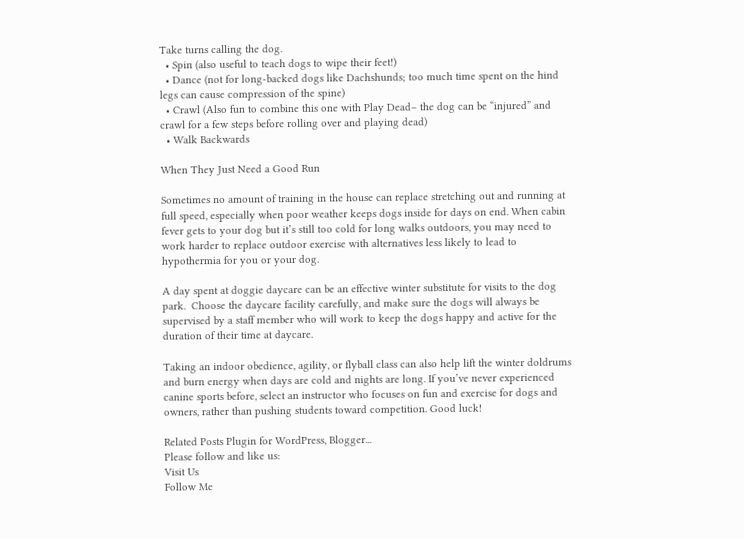Take turns calling the dog.
  • Spin (also useful to teach dogs to wipe their feet!)
  • Dance (not for long-backed dogs like Dachshunds; too much time spent on the hind legs can cause compression of the spine)
  • Crawl (Also fun to combine this one with Play Dead– the dog can be “injured” and crawl for a few steps before rolling over and playing dead)
  • Walk Backwards

When They Just Need a Good Run

Sometimes no amount of training in the house can replace stretching out and running at full speed, especially when poor weather keeps dogs inside for days on end. When cabin fever gets to your dog but it’s still too cold for long walks outdoors, you may need to work harder to replace outdoor exercise with alternatives less likely to lead to hypothermia for you or your dog.

A day spent at doggie daycare can be an effective winter substitute for visits to the dog park.  Choose the daycare facility carefully, and make sure the dogs will always be supervised by a staff member who will work to keep the dogs happy and active for the duration of their time at daycare.

Taking an indoor obedience, agility, or flyball class can also help lift the winter doldrums and burn energy when days are cold and nights are long. If you’ve never experienced canine sports before, select an instructor who focuses on fun and exercise for dogs and owners, rather than pushing students toward competition. Good luck!

Related Posts Plugin for WordPress, Blogger...
Please follow and like us:
Visit Us
Follow Me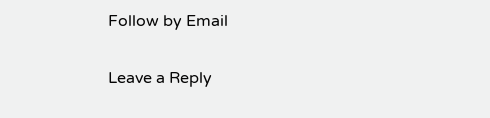Follow by Email

Leave a Reply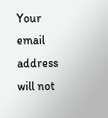Your email address will not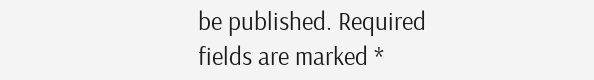be published. Required fields are marked *